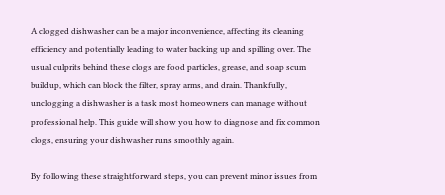A clogged dishwasher can be a major inconvenience, affecting its cleaning efficiency and potentially leading to water backing up and spilling over. The usual culprits behind these clogs are food particles, grease, and soap scum buildup, which can block the filter, spray arms, and drain. Thankfully, unclogging a dishwasher is a task most homeowners can manage without professional help. This guide will show you how to diagnose and fix common clogs, ensuring your dishwasher runs smoothly again.

By following these straightforward steps, you can prevent minor issues from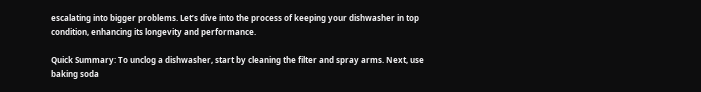escalating into bigger problems. Let’s dive into the process of keeping your dishwasher in top condition, enhancing its longevity and performance.

Quick Summary: To unclog a dishwasher, start by cleaning the filter and spray arms. Next, use baking soda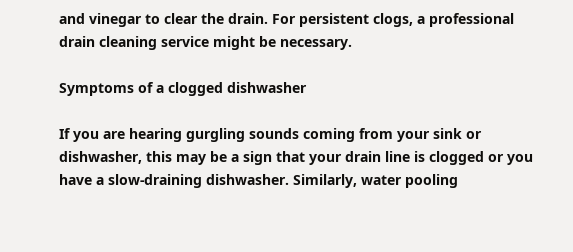and vinegar to clear the drain. For persistent clogs, a professional drain cleaning service might be necessary.

Symptoms of a clogged dishwasher

If you are hearing gurgling sounds coming from your sink or dishwasher, this may be a sign that your drain line is clogged or you have a slow-draining dishwasher. Similarly, water pooling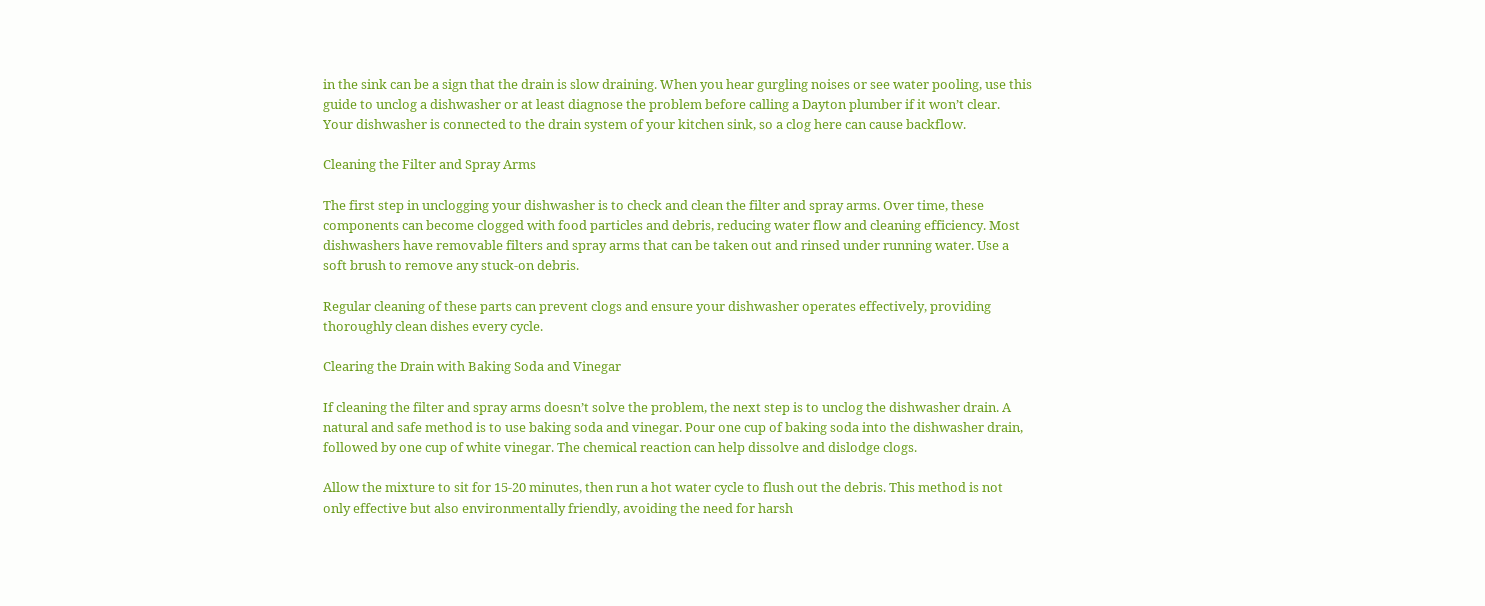in the sink can be a sign that the drain is slow draining. When you hear gurgling noises or see water pooling, use this guide to unclog a dishwasher or at least diagnose the problem before calling a Dayton plumber if it won’t clear. Your dishwasher is connected to the drain system of your kitchen sink, so a clog here can cause backflow.

Cleaning the Filter and Spray Arms

The first step in unclogging your dishwasher is to check and clean the filter and spray arms. Over time, these components can become clogged with food particles and debris, reducing water flow and cleaning efficiency. Most dishwashers have removable filters and spray arms that can be taken out and rinsed under running water. Use a soft brush to remove any stuck-on debris.

Regular cleaning of these parts can prevent clogs and ensure your dishwasher operates effectively, providing thoroughly clean dishes every cycle.

Clearing the Drain with Baking Soda and Vinegar

If cleaning the filter and spray arms doesn’t solve the problem, the next step is to unclog the dishwasher drain. A natural and safe method is to use baking soda and vinegar. Pour one cup of baking soda into the dishwasher drain, followed by one cup of white vinegar. The chemical reaction can help dissolve and dislodge clogs.

Allow the mixture to sit for 15-20 minutes, then run a hot water cycle to flush out the debris. This method is not only effective but also environmentally friendly, avoiding the need for harsh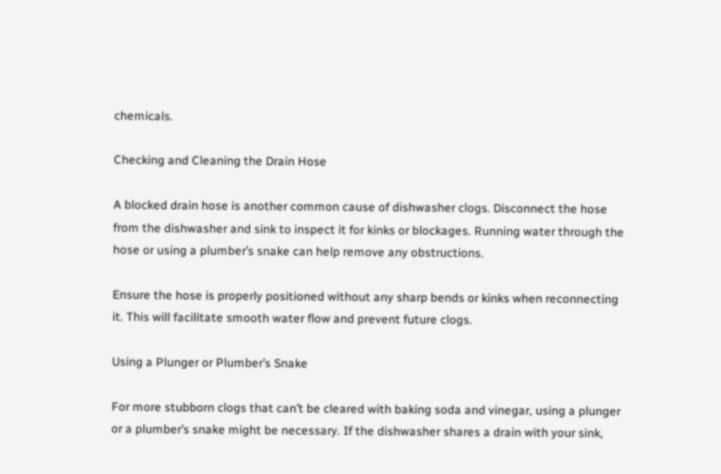chemicals.

Checking and Cleaning the Drain Hose

A blocked drain hose is another common cause of dishwasher clogs. Disconnect the hose from the dishwasher and sink to inspect it for kinks or blockages. Running water through the hose or using a plumber’s snake can help remove any obstructions.

Ensure the hose is properly positioned without any sharp bends or kinks when reconnecting it. This will facilitate smooth water flow and prevent future clogs.

Using a Plunger or Plumber’s Snake

For more stubborn clogs that can’t be cleared with baking soda and vinegar, using a plunger or a plumber’s snake might be necessary. If the dishwasher shares a drain with your sink,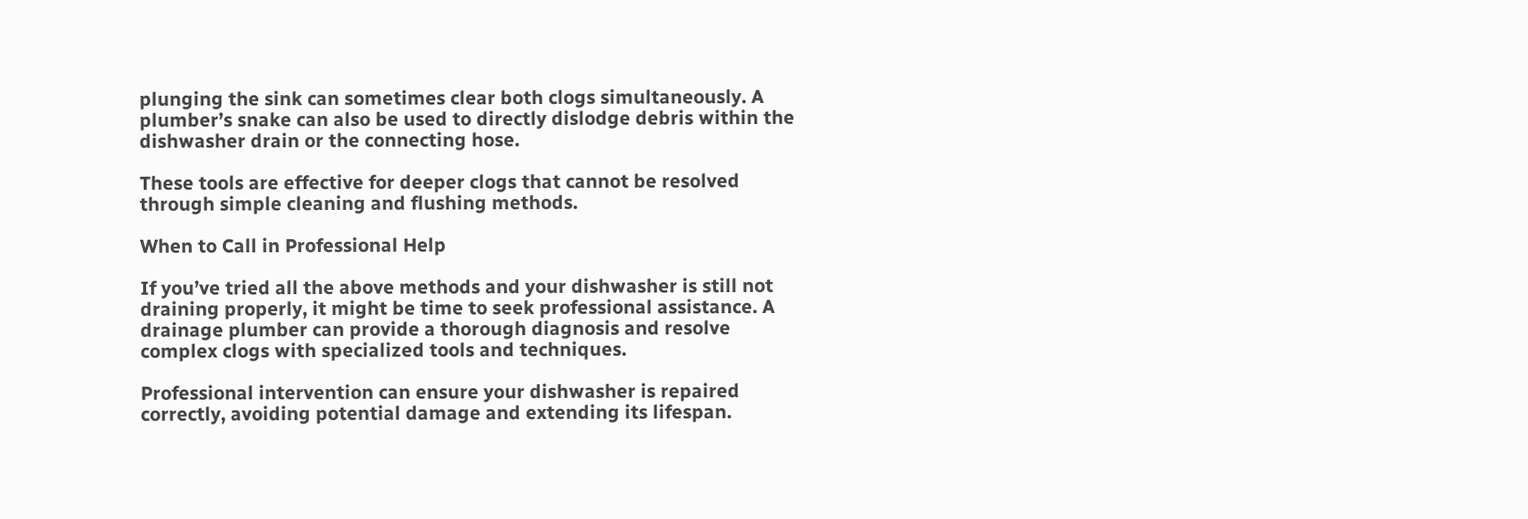plunging the sink can sometimes clear both clogs simultaneously. A plumber’s snake can also be used to directly dislodge debris within the dishwasher drain or the connecting hose.

These tools are effective for deeper clogs that cannot be resolved through simple cleaning and flushing methods.

When to Call in Professional Help

If you’ve tried all the above methods and your dishwasher is still not draining properly, it might be time to seek professional assistance. A drainage plumber can provide a thorough diagnosis and resolve complex clogs with specialized tools and techniques.

Professional intervention can ensure your dishwasher is repaired correctly, avoiding potential damage and extending its lifespan.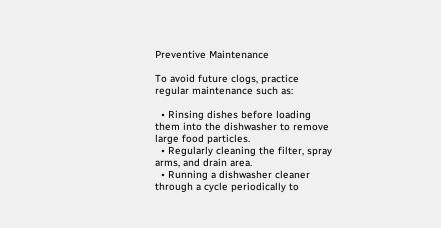Preventive Maintenance

To avoid future clogs, practice regular maintenance such as:

  • Rinsing dishes before loading them into the dishwasher to remove large food particles.
  • Regularly cleaning the filter, spray arms, and drain area.
  • Running a dishwasher cleaner through a cycle periodically to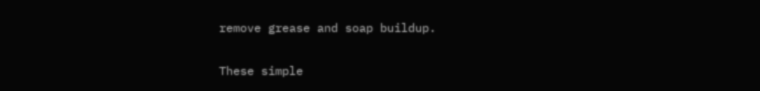remove grease and soap buildup.

These simple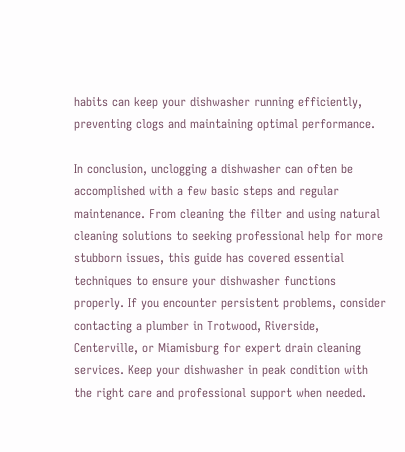habits can keep your dishwasher running efficiently, preventing clogs and maintaining optimal performance.

In conclusion, unclogging a dishwasher can often be accomplished with a few basic steps and regular maintenance. From cleaning the filter and using natural cleaning solutions to seeking professional help for more stubborn issues, this guide has covered essential techniques to ensure your dishwasher functions properly. If you encounter persistent problems, consider contacting a plumber in Trotwood, Riverside, Centerville, or Miamisburg for expert drain cleaning services. Keep your dishwasher in peak condition with the right care and professional support when needed.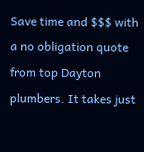Save time and $$$ with a no obligation quote from top Dayton plumbers. It takes just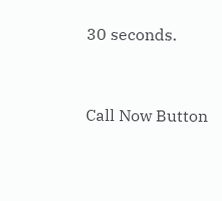30 seconds.


Call Now Button